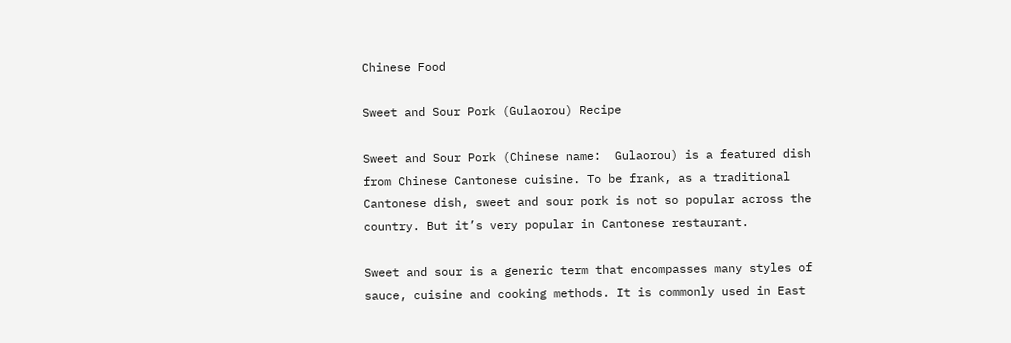Chinese Food

Sweet and Sour Pork (Gulaorou) Recipe

Sweet and Sour Pork (Chinese name:  Gulaorou) is a featured dish from Chinese Cantonese cuisine. To be frank, as a traditional Cantonese dish, sweet and sour pork is not so popular across the country. But it’s very popular in Cantonese restaurant.

Sweet and sour is a generic term that encompasses many styles of sauce, cuisine and cooking methods. It is commonly used in East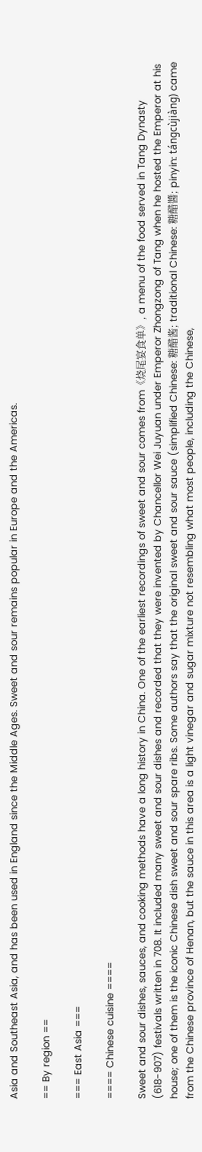Asia and Southeast Asia, and has been used in England since the Middle Ages. Sweet and sour remains popular in Europe and the Americas.

== By region ==

=== East Asia ===

==== Chinese cuisine ====

Sweet and sour dishes, sauces, and cooking methods have a long history in China. One of the earliest recordings of sweet and sour comes from《烧尾宴食单》, a menu of the food served in Tang Dynasty (618-907) festivals written in 708. It included many sweet and sour dishes and recorded that they were invented by Chancellor Wei Juyuan under Emperor Zhongzong of Tang when he hosted the Emperor at his house; one of them is the iconic Chinese dish sweet and sour spare ribs. Some authors say that the original sweet and sour sauce (simplified Chinese: 糖醋酱; traditional Chinese: 糖醋醬; pinyin: tángcùjiàng) came from the Chinese province of Henan, but the sauce in this area is a light vinegar and sugar mixture not resembling what most people, including the Chinese,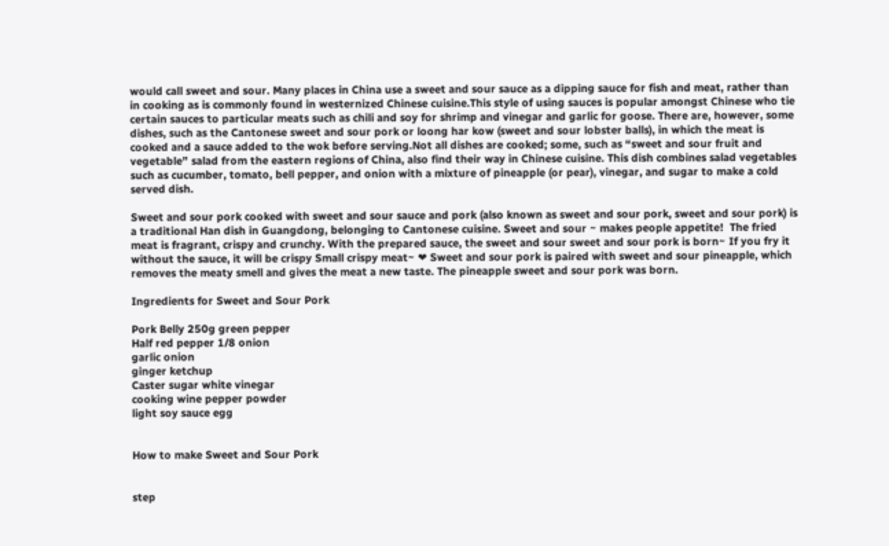would call sweet and sour. Many places in China use a sweet and sour sauce as a dipping sauce for fish and meat, rather than in cooking as is commonly found in westernized Chinese cuisine.This style of using sauces is popular amongst Chinese who tie certain sauces to particular meats such as chili and soy for shrimp and vinegar and garlic for goose. There are, however, some dishes, such as the Cantonese sweet and sour pork or loong har kow (sweet and sour lobster balls), in which the meat is cooked and a sauce added to the wok before serving.Not all dishes are cooked; some, such as “sweet and sour fruit and vegetable” salad from the eastern regions of China, also find their way in Chinese cuisine. This dish combines salad vegetables such as cucumber, tomato, bell pepper, and onion with a mixture of pineapple (or pear), vinegar, and sugar to make a cold served dish.

Sweet and sour pork cooked with sweet and sour sauce and pork (also known as sweet and sour pork, sweet and sour pork) is a traditional Han dish in Guangdong, belonging to Cantonese cuisine. Sweet and sour ~ makes people appetite!  The fried meat is fragrant, crispy and crunchy. With the prepared sauce, the sweet and sour sweet and sour pork is born~ If you fry it without the sauce, it will be crispy Small crispy meat~ ❤ Sweet and sour pork is paired with sweet and sour pineapple, which removes the meaty smell and gives the meat a new taste. The pineapple sweet and sour pork was born.

Ingredients for Sweet and Sour Pork

Pork Belly 250g green pepper
Half red pepper 1/8 onion
garlic onion
ginger ketchup
Caster sugar white vinegar
cooking wine pepper powder
light soy sauce egg


How to make Sweet and Sour Pork


step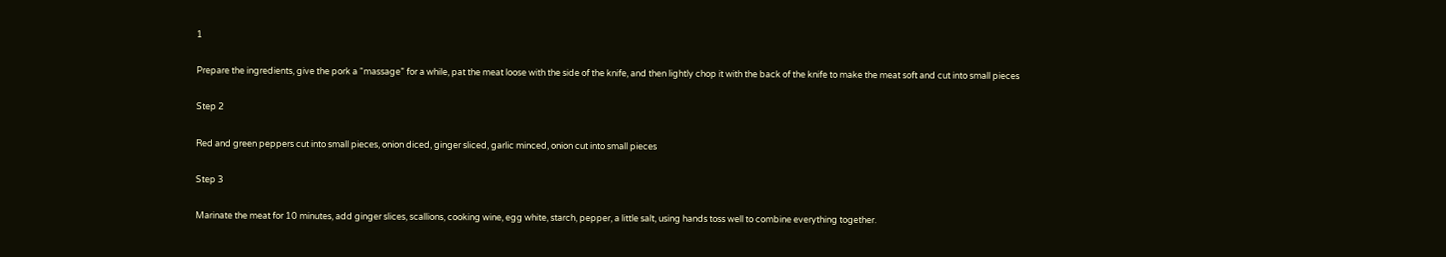1

Prepare the ingredients, give the pork a “massage” for a while, pat the meat loose with the side of the knife, and then lightly chop it with the back of the knife to make the meat soft and cut into small pieces

Step 2

Red and green peppers cut into small pieces, onion diced, ginger sliced, garlic minced, onion cut into small pieces

Step 3

Marinate the meat for 10 minutes, add ginger slices, scallions, cooking wine, egg white, starch, pepper, a little salt, using hands toss well to combine everything together.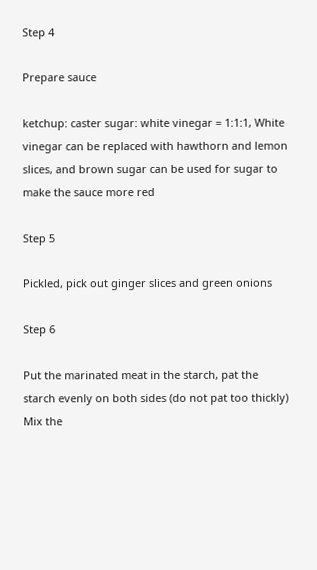Step 4

Prepare sauce

ketchup: caster sugar: white vinegar = 1:1:1, White vinegar can be replaced with hawthorn and lemon slices, and brown sugar can be used for sugar to make the sauce more red

Step 5

Pickled, pick out ginger slices and green onions

Step 6

Put the marinated meat in the starch, pat the starch evenly on both sides (do not pat too thickly) Mix the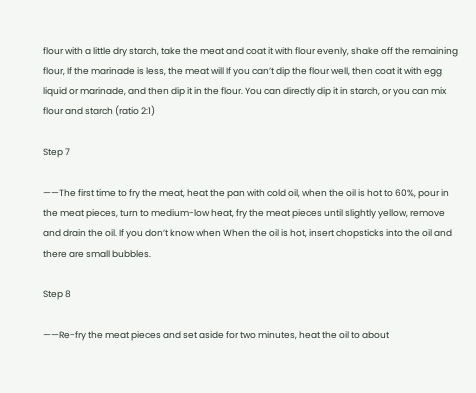flour with a little dry starch, take the meat and coat it with flour evenly, shake off the remaining flour, If the marinade is less, the meat will If you can’t dip the flour well, then coat it with egg liquid or marinade, and then dip it in the flour. You can directly dip it in starch, or you can mix flour and starch (ratio 2:1)

Step 7

——The first time to fry the meat, heat the pan with cold oil, when the oil is hot to 60%, pour in the meat pieces, turn to medium-low heat, fry the meat pieces until slightly yellow, remove and drain the oil. If you don’t know when When the oil is hot, insert chopsticks into the oil and there are small bubbles.

Step 8

——Re-fry the meat pieces and set aside for two minutes, heat the oil to about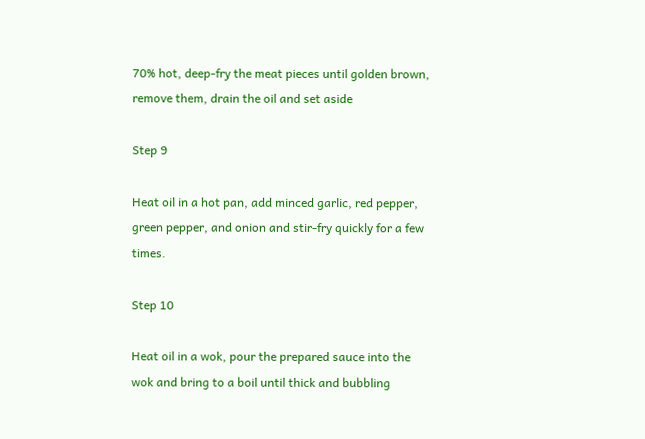70% hot, deep-fry the meat pieces until golden brown, remove them, drain the oil and set aside

Step 9

Heat oil in a hot pan, add minced garlic, red pepper, green pepper, and onion and stir-fry quickly for a few times.

Step 10

Heat oil in a wok, pour the prepared sauce into the wok and bring to a boil until thick and bubbling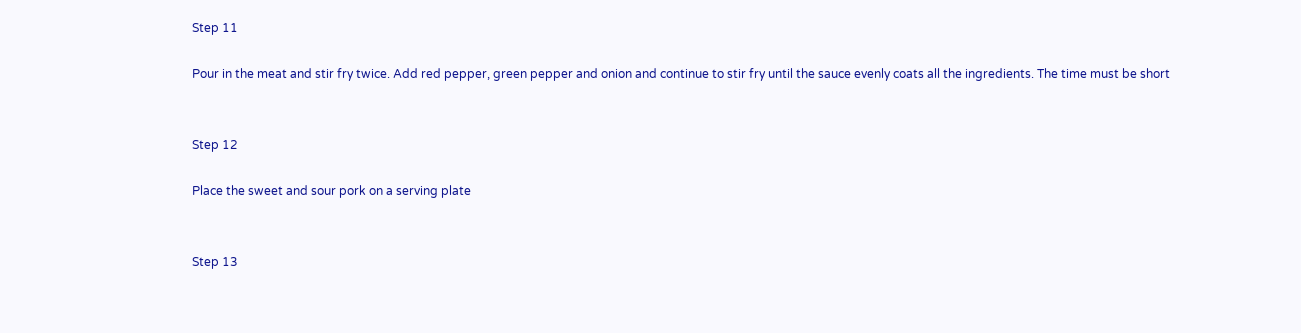Step 11

Pour in the meat and stir fry twice. Add red pepper, green pepper and onion and continue to stir fry until the sauce evenly coats all the ingredients. The time must be short


Step 12

Place the sweet and sour pork on a serving plate


Step 13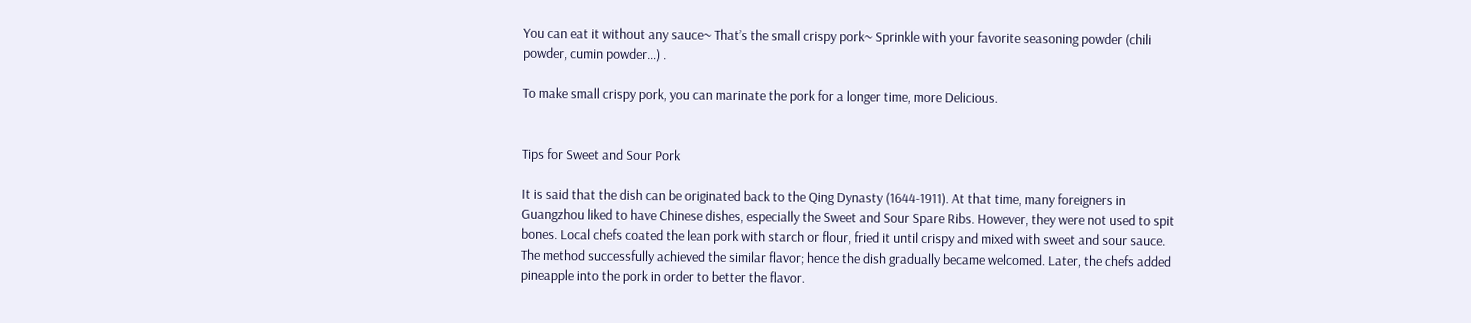You can eat it without any sauce~ That’s the small crispy pork~ Sprinkle with your favorite seasoning powder (chili powder, cumin powder…) .

To make small crispy pork, you can marinate the pork for a longer time, more Delicious.


Tips for Sweet and Sour Pork

It is said that the dish can be originated back to the Qing Dynasty (1644-1911). At that time, many foreigners in Guangzhou liked to have Chinese dishes, especially the Sweet and Sour Spare Ribs. However, they were not used to spit bones. Local chefs coated the lean pork with starch or flour, fried it until crispy and mixed with sweet and sour sauce. The method successfully achieved the similar flavor; hence the dish gradually became welcomed. Later, the chefs added pineapple into the pork in order to better the flavor.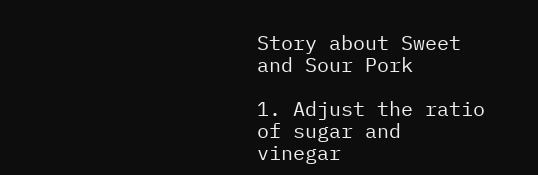Story about Sweet and Sour Pork

1. Adjust the ratio of sugar and vinegar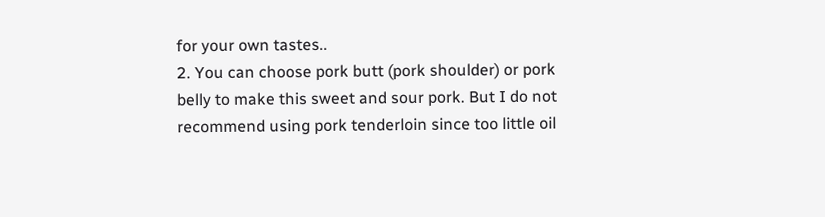for your own tastes..
2. You can choose pork butt (pork shoulder) or pork belly to make this sweet and sour pork. But I do not recommend using pork tenderloin since too little oil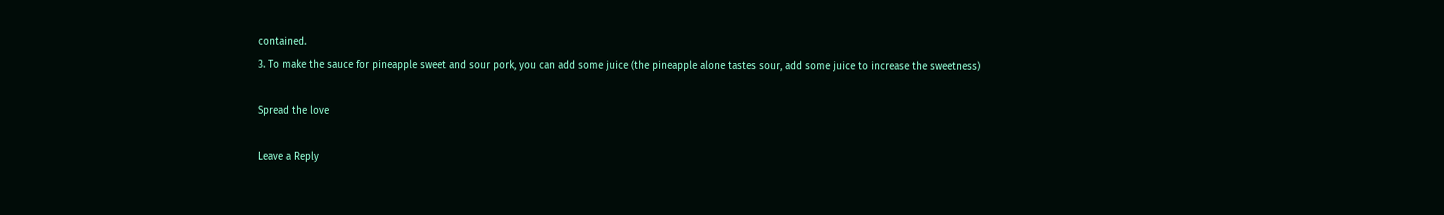contained.
3. To make the sauce for pineapple sweet and sour pork, you can add some juice (the pineapple alone tastes sour, add some juice to increase the sweetness)

Spread the love

Leave a Reply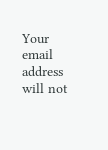Your email address will not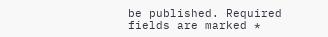be published. Required fields are marked *